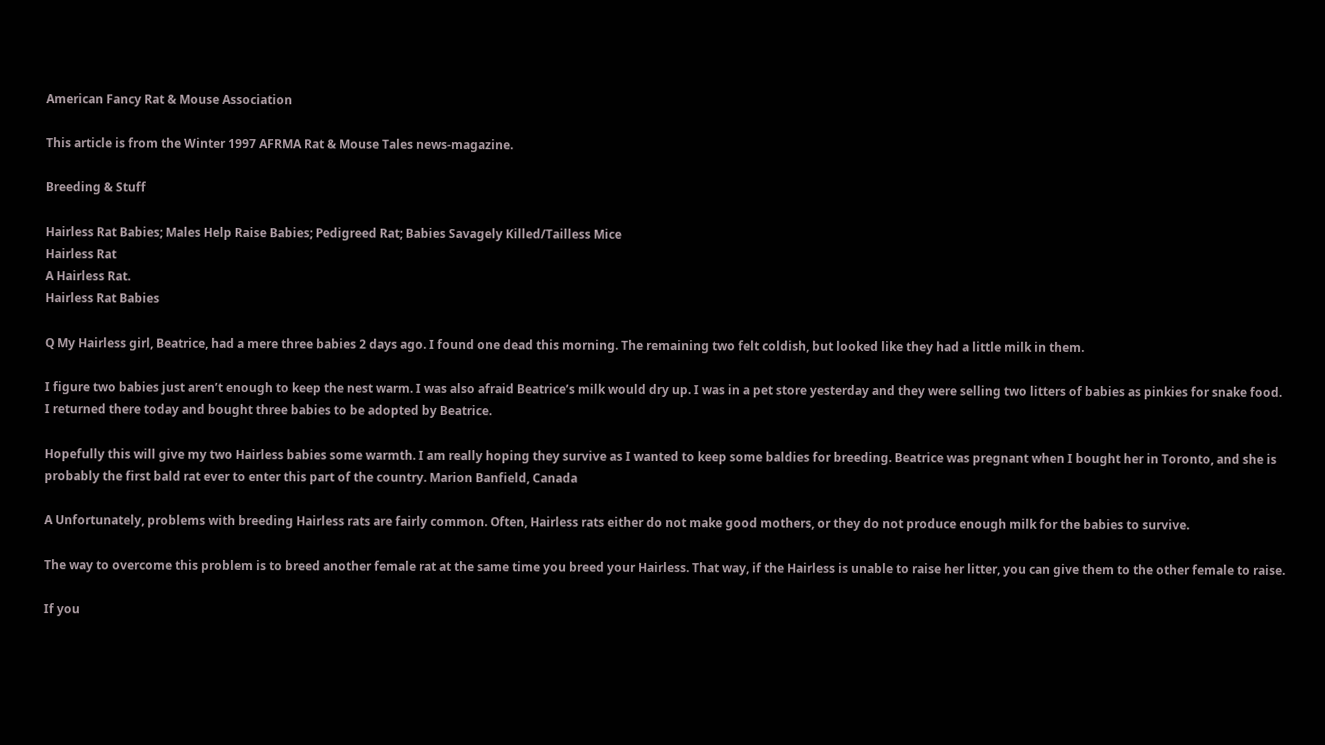American Fancy Rat & Mouse Association

This article is from the Winter 1997 AFRMA Rat & Mouse Tales news-magazine.

Breeding & Stuff

Hairless Rat Babies; Males Help Raise Babies; Pedigreed Rat; Babies Savagely Killed/Tailless Mice
Hairless Rat
A Hairless Rat.
Hairless Rat Babies

Q My Hairless girl, Beatrice, had a mere three babies 2 days ago. I found one dead this morning. The remaining two felt coldish, but looked like they had a little milk in them.

I figure two babies just aren’t enough to keep the nest warm. I was also afraid Beatrice’s milk would dry up. I was in a pet store yesterday and they were selling two litters of babies as pinkies for snake food. I returned there today and bought three babies to be adopted by Beatrice.

Hopefully this will give my two Hairless babies some warmth. I am really hoping they survive as I wanted to keep some baldies for breeding. Beatrice was pregnant when I bought her in Toronto, and she is probably the first bald rat ever to enter this part of the country. Marion Banfield, Canada

A Unfortunately, problems with breeding Hairless rats are fairly common. Often, Hairless rats either do not make good mothers, or they do not produce enough milk for the babies to survive.

The way to overcome this problem is to breed another female rat at the same time you breed your Hairless. That way, if the Hairless is unable to raise her litter, you can give them to the other female to raise.

If you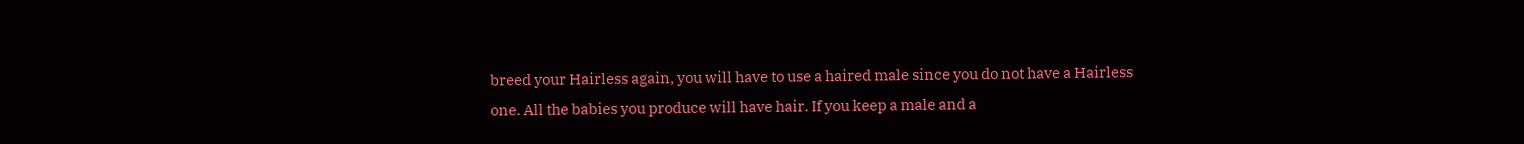breed your Hairless again, you will have to use a haired male since you do not have a Hairless one. All the babies you produce will have hair. If you keep a male and a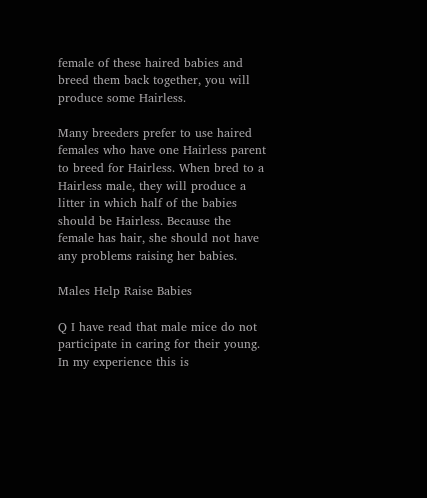female of these haired babies and breed them back together, you will produce some Hairless.

Many breeders prefer to use haired females who have one Hairless parent to breed for Hairless. When bred to a Hairless male, they will produce a litter in which half of the babies should be Hairless. Because the female has hair, she should not have any problems raising her babies.

Males Help Raise Babies

Q I have read that male mice do not participate in caring for their young. In my experience this is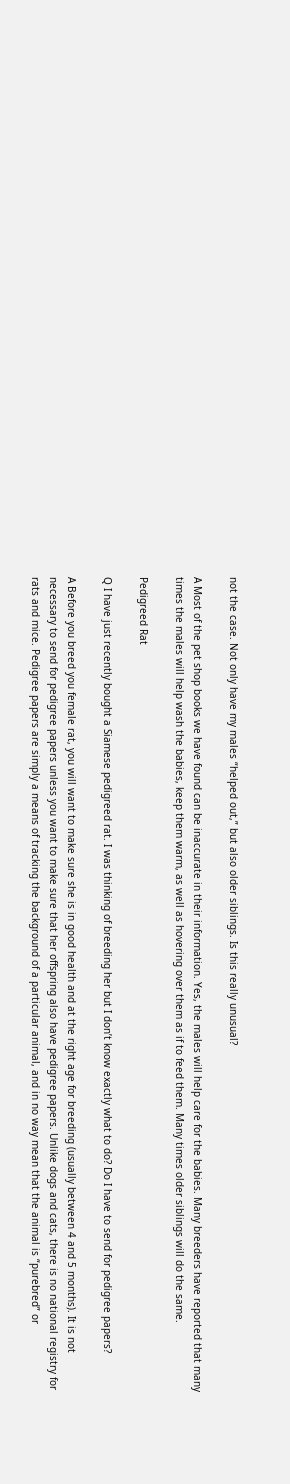not the case. Not only have my males “helped out,” but also older siblings. Is this really unusual?

A Most of the pet shop books we have found can be inaccurate in their information. Yes, the males will help care for the babies. Many breeders have reported that many times the males will help wash the babies, keep them warm, as well as hovering over them as if to feed them. Many times older siblings will do the same.

Pedigreed Rat

Q I have just recently bought a Siamese pedigreed rat. I was thinking of breeding her but I don’t know exactly what to do? Do I have to send for pedigree papers?

A Before you breed you female rat, you will want to make sure she is in good health and at the right age for breeding (usually between 4 and 5 months). It is not necessary to send for pedigree papers unless you want to make sure that her offspring also have pedigree papers. Unlike dogs and cats, there is no national registry for rats and mice. Pedigree papers are simply a means of tracking the background of a particular animal, and in no way mean that the animal is “purebred” or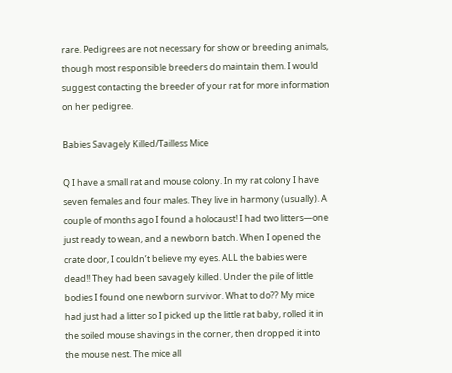rare. Pedigrees are not necessary for show or breeding animals, though most responsible breeders do maintain them. I would suggest contacting the breeder of your rat for more information on her pedigree.

Babies Savagely Killed/Tailless Mice

Q I have a small rat and mouse colony. In my rat colony I have seven females and four males. They live in harmony (usually). A couple of months ago I found a holocaust! I had two litters—one just ready to wean, and a newborn batch. When I opened the crate door, I couldn’t believe my eyes. ALL the babies were dead!! They had been savagely killed. Under the pile of little bodies I found one newborn survivor. What to do?? My mice had just had a litter so I picked up the little rat baby, rolled it in the soiled mouse shavings in the corner, then dropped it into the mouse nest. The mice all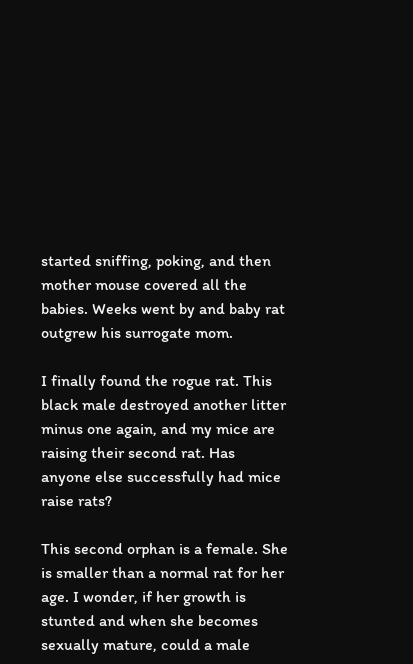started sniffing, poking, and then mother mouse covered all the babies. Weeks went by and baby rat outgrew his surrogate mom.

I finally found the rogue rat. This black male destroyed another litter minus one again, and my mice are raising their second rat. Has anyone else successfully had mice raise rats?

This second orphan is a female. She is smaller than a normal rat for her age. I wonder, if her growth is stunted and when she becomes sexually mature, could a male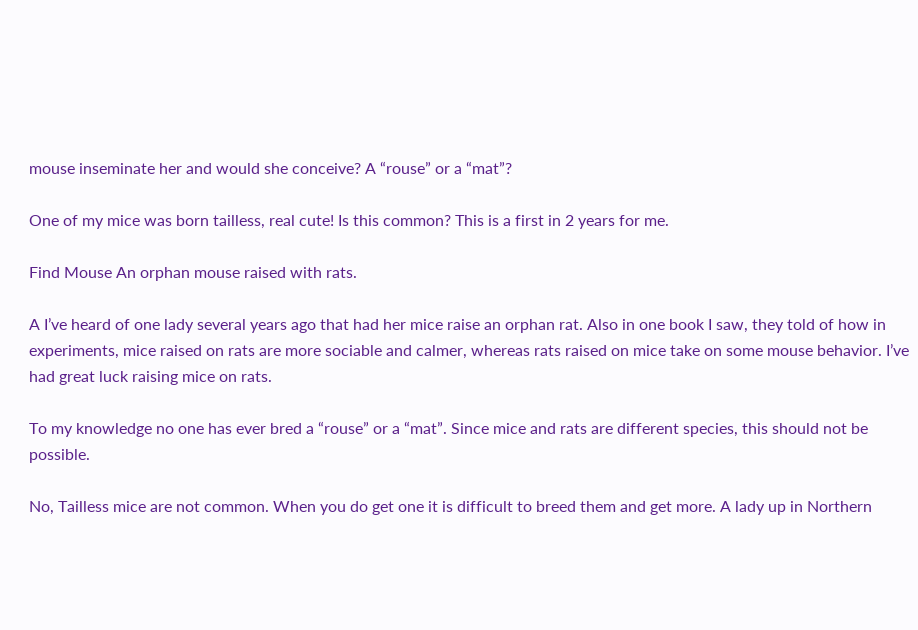mouse inseminate her and would she conceive? A “rouse” or a “mat”?

One of my mice was born tailless, real cute! Is this common? This is a first in 2 years for me.

Find Mouse An orphan mouse raised with rats.

A I’ve heard of one lady several years ago that had her mice raise an orphan rat. Also in one book I saw, they told of how in experiments, mice raised on rats are more sociable and calmer, whereas rats raised on mice take on some mouse behavior. I’ve had great luck raising mice on rats.

To my knowledge no one has ever bred a “rouse” or a “mat”. Since mice and rats are different species, this should not be possible.

No, Tailless mice are not common. When you do get one it is difficult to breed them and get more. A lady up in Northern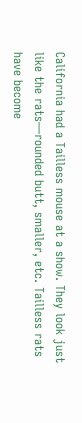California had a Tailless mouse at a show. They look just like the rats—rounded butt, smaller, etc. Tailless rats have become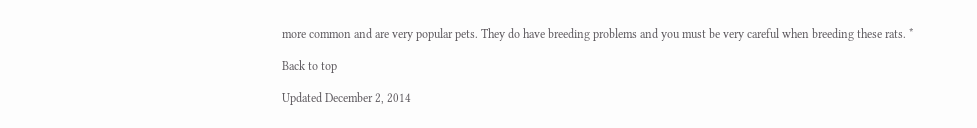more common and are very popular pets. They do have breeding problems and you must be very careful when breeding these rats. *

Back to top

Updated December 2, 2014